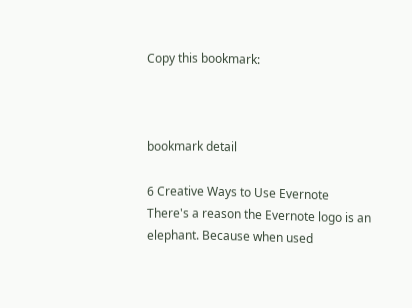Copy this bookmark:



bookmark detail

6 Creative Ways to Use Evernote
There's a reason the Evernote logo is an elephant. Because when used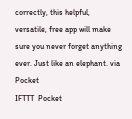correctly, this helpful, versatile, free app will make sure you never forget anything ever. Just like an elephant. via Pocket
IFTTT  Pocket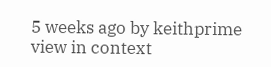5 weeks ago by keithprime
view in context